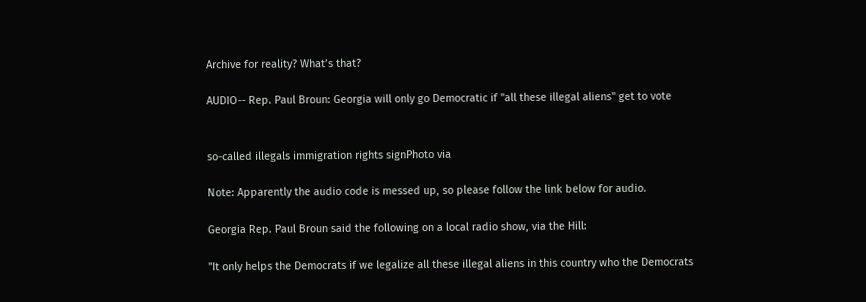Archive for reality? What’s that?

AUDIO-- Rep. Paul Broun: Georgia will only go Democratic if "all these illegal aliens" get to vote


so-called illegals immigration rights signPhoto via

Note: Apparently the audio code is messed up, so please follow the link below for audio.

Georgia Rep. Paul Broun said the following on a local radio show, via the Hill:

"It only helps the Democrats if we legalize all these illegal aliens in this country who the Democrats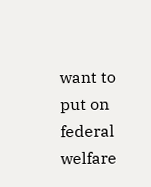want to put on federal welfare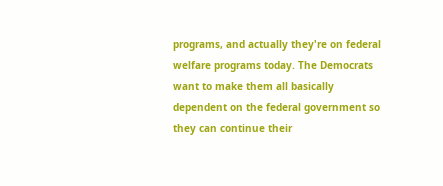programs, and actually they're on federal welfare programs today. The Democrats want to make them all basically dependent on the federal government so they can continue their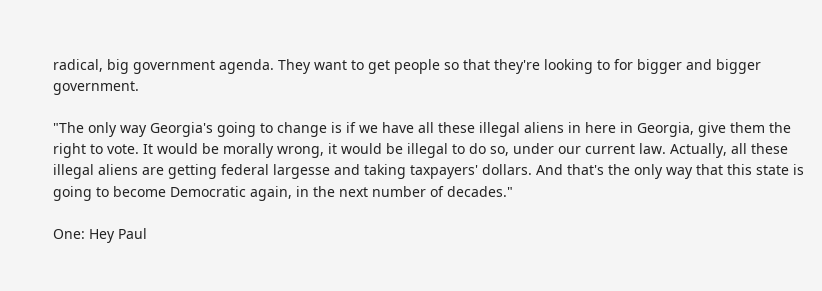radical, big government agenda. They want to get people so that they're looking to for bigger and bigger government.

"The only way Georgia's going to change is if we have all these illegal aliens in here in Georgia, give them the right to vote. It would be morally wrong, it would be illegal to do so, under our current law. Actually, all these illegal aliens are getting federal largesse and taking taxpayers' dollars. And that's the only way that this state is going to become Democratic again, in the next number of decades."

One: Hey Paul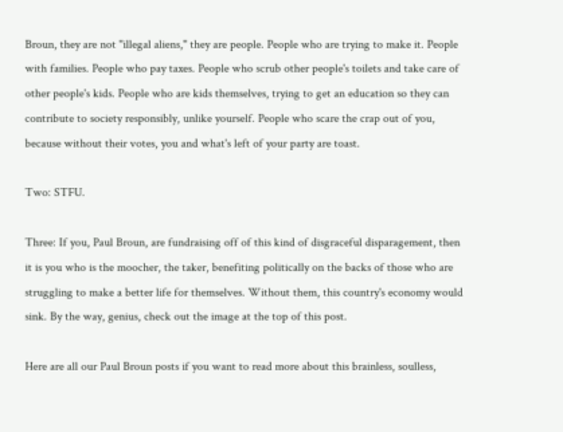Broun, they are not "illegal aliens," they are people. People who are trying to make it. People with families. People who pay taxes. People who scrub other people's toilets and take care of other people's kids. People who are kids themselves, trying to get an education so they can contribute to society responsibly, unlike yourself. People who scare the crap out of you, because without their votes, you and what's left of your party are toast.

Two: STFU.

Three: If you, Paul Broun, are fundraising off of this kind of disgraceful disparagement, then it is you who is the moocher, the taker, benefiting politically on the backs of those who are struggling to make a better life for themselves. Without them, this country's economy would sink. By the way, genius, check out the image at the top of this post.

Here are all our Paul Broun posts if you want to read more about this brainless, soulless,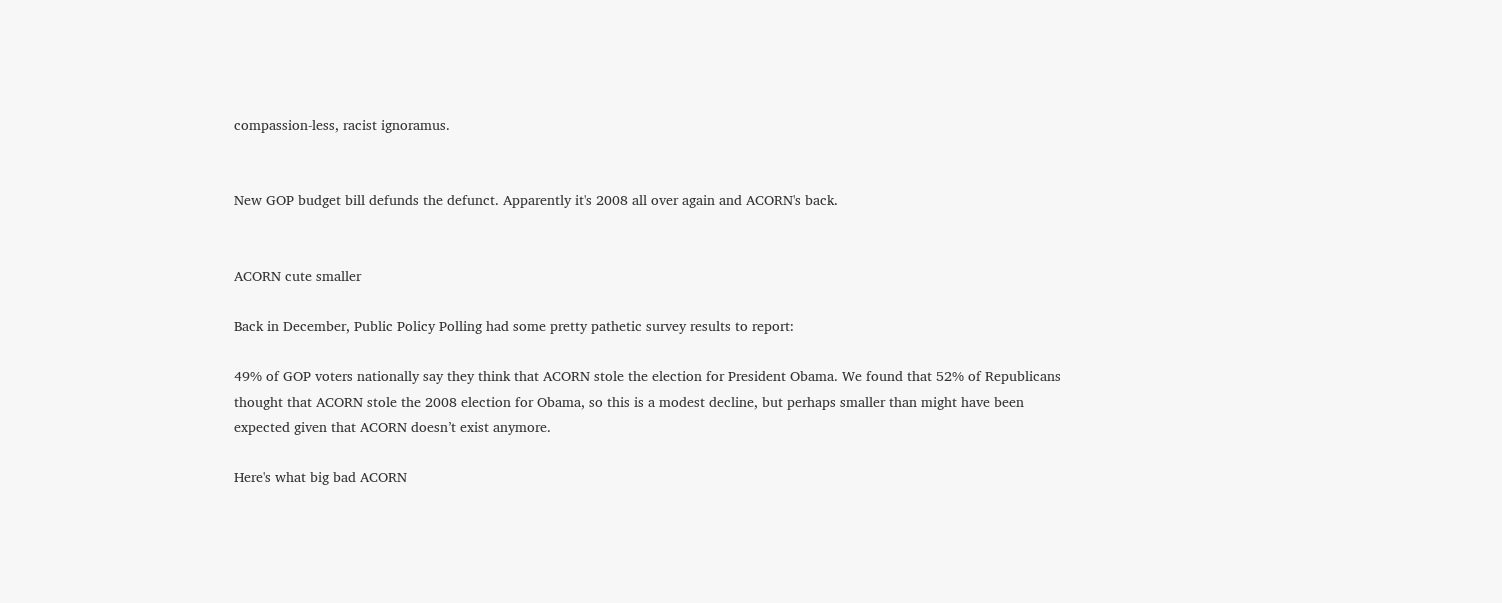compassion-less, racist ignoramus.


New GOP budget bill defunds the defunct. Apparently it's 2008 all over again and ACORN's back.


ACORN cute smaller

Back in December, Public Policy Polling had some pretty pathetic survey results to report:

49% of GOP voters nationally say they think that ACORN stole the election for President Obama. We found that 52% of Republicans thought that ACORN stole the 2008 election for Obama, so this is a modest decline, but perhaps smaller than might have been expected given that ACORN doesn’t exist anymore.

Here's what big bad ACORN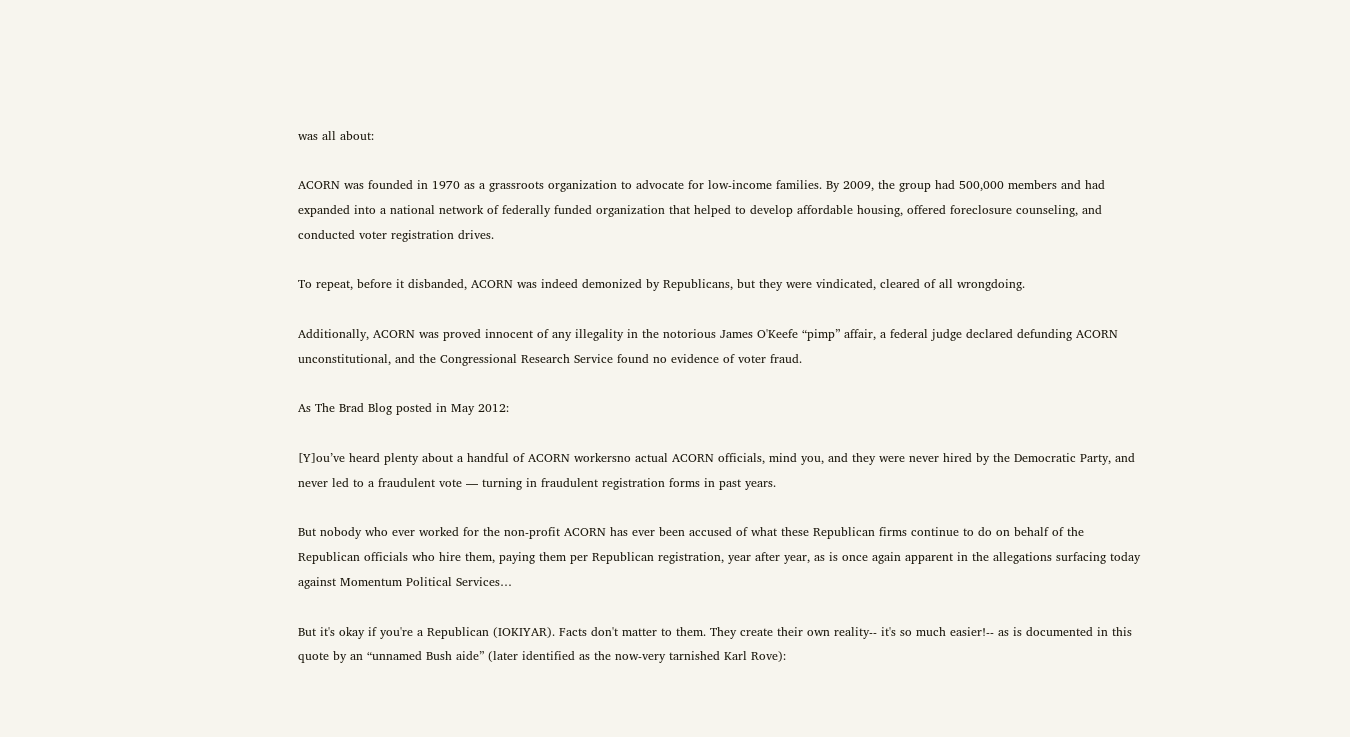was all about:

ACORN was founded in 1970 as a grassroots organization to advocate for low-income families. By 2009, the group had 500,000 members and had expanded into a national network of federally funded organization that helped to develop affordable housing, offered foreclosure counseling, and conducted voter registration drives.

To repeat, before it disbanded, ACORN was indeed demonized by Republicans, but they were vindicated, cleared of all wrongdoing.

Additionally, ACORN was proved innocent of any illegality in the notorious James O'Keefe “pimp” affair, a federal judge declared defunding ACORN unconstitutional, and the Congressional Research Service found no evidence of voter fraud.

As The Brad Blog posted in May 2012:

[Y]ou’ve heard plenty about a handful of ACORN workersno actual ACORN officials, mind you, and they were never hired by the Democratic Party, and never led to a fraudulent vote — turning in fraudulent registration forms in past years.

But nobody who ever worked for the non-profit ACORN has ever been accused of what these Republican firms continue to do on behalf of the Republican officials who hire them, paying them per Republican registration, year after year, as is once again apparent in the allegations surfacing today against Momentum Political Services…

But it's okay if you're a Republican (IOKIYAR). Facts don't matter to them. They create their own reality-- it's so much easier!-- as is documented in this quote by an “unnamed Bush aide” (later identified as the now-very tarnished Karl Rove):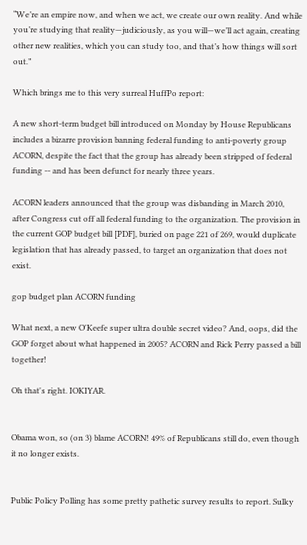“We’re an empire now, and when we act, we create our own reality. And while you’re studying that reality—judiciously, as you will—we’ll act again, creating other new realities, which you can study too, and that’s how things will sort out.”

Which brings me to this very surreal HuffPo report:

A new short-term budget bill introduced on Monday by House Republicans includes a bizarre provision banning federal funding to anti-poverty group ACORN, despite the fact that the group has already been stripped of federal funding -- and has been defunct for nearly three years.

ACORN leaders announced that the group was disbanding in March 2010, after Congress cut off all federal funding to the organization. The provision in the current GOP budget bill [PDF], buried on page 221 of 269, would duplicate legislation that has already passed, to target an organization that does not exist.

gop budget plan ACORN funding

What next, a new O'Keefe super ultra double secret video? And, oops, did the GOP forget about what happened in 2005? ACORN and Rick Perry passed a bill together!

Oh that's right. IOKIYAR.


Obama won, so (on 3) blame ACORN! 49% of Republicans still do, even though it no longer exists.


Public Policy Polling has some pretty pathetic survey results to report. Sulky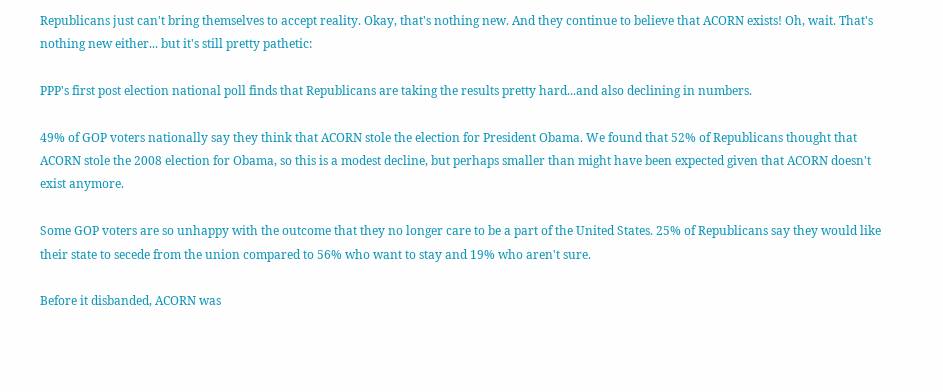Republicans just can't bring themselves to accept reality. Okay, that's nothing new. And they continue to believe that ACORN exists! Oh, wait. That's nothing new either... but it's still pretty pathetic:

PPP's first post election national poll finds that Republicans are taking the results pretty hard...and also declining in numbers.

49% of GOP voters nationally say they think that ACORN stole the election for President Obama. We found that 52% of Republicans thought that ACORN stole the 2008 election for Obama, so this is a modest decline, but perhaps smaller than might have been expected given that ACORN doesn't exist anymore.

Some GOP voters are so unhappy with the outcome that they no longer care to be a part of the United States. 25% of Republicans say they would like their state to secede from the union compared to 56% who want to stay and 19% who aren't sure.

Before it disbanded, ACORN was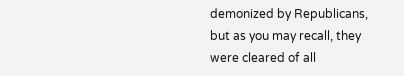demonized by Republicans, but as you may recall, they were cleared of all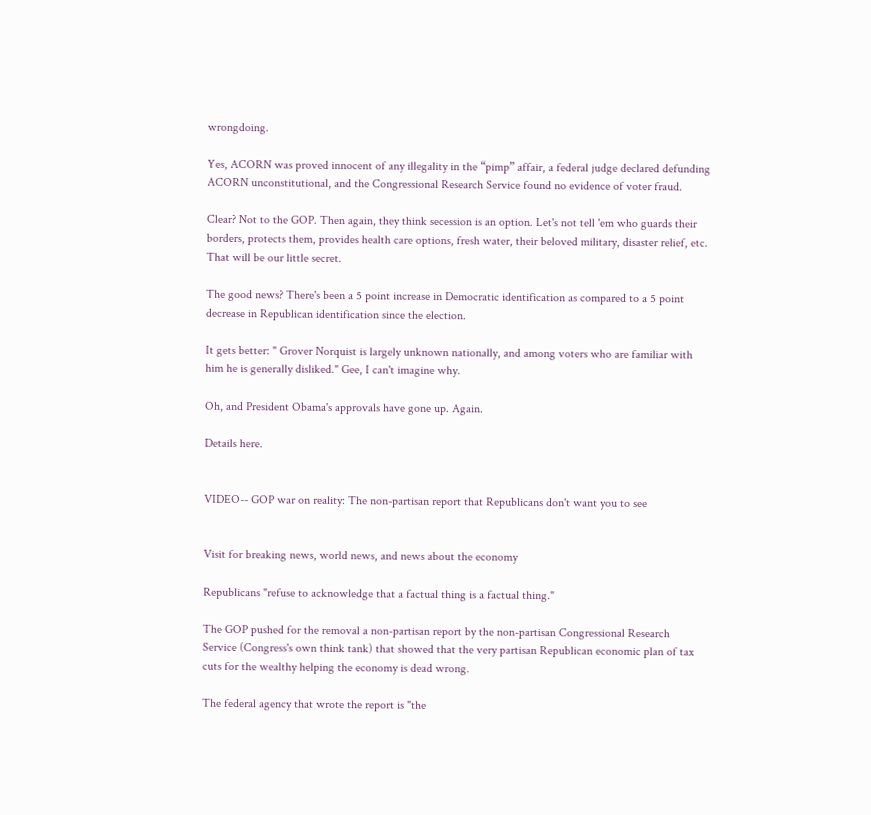wrongdoing.

Yes, ACORN was proved innocent of any illegality in the “pimp” affair, a federal judge declared defunding ACORN unconstitutional, and the Congressional Research Service found no evidence of voter fraud.

Clear? Not to the GOP. Then again, they think secession is an option. Let's not tell 'em who guards their borders, protects them, provides health care options, fresh water, their beloved military, disaster relief, etc. That will be our little secret.

The good news? There's been a 5 point increase in Democratic identification as compared to a 5 point decrease in Republican identification since the election.

It gets better: " Grover Norquist is largely unknown nationally, and among voters who are familiar with him he is generally disliked." Gee, I can't imagine why.

Oh, and President Obama's approvals have gone up. Again.

Details here.


VIDEO-- GOP war on reality: The non-partisan report that Republicans don't want you to see


Visit for breaking news, world news, and news about the economy

Republicans "refuse to acknowledge that a factual thing is a factual thing."

The GOP pushed for the removal a non-partisan report by the non-partisan Congressional Research Service (Congress's own think tank) that showed that the very partisan Republican economic plan of tax cuts for the wealthy helping the economy is dead wrong.

The federal agency that wrote the report is "the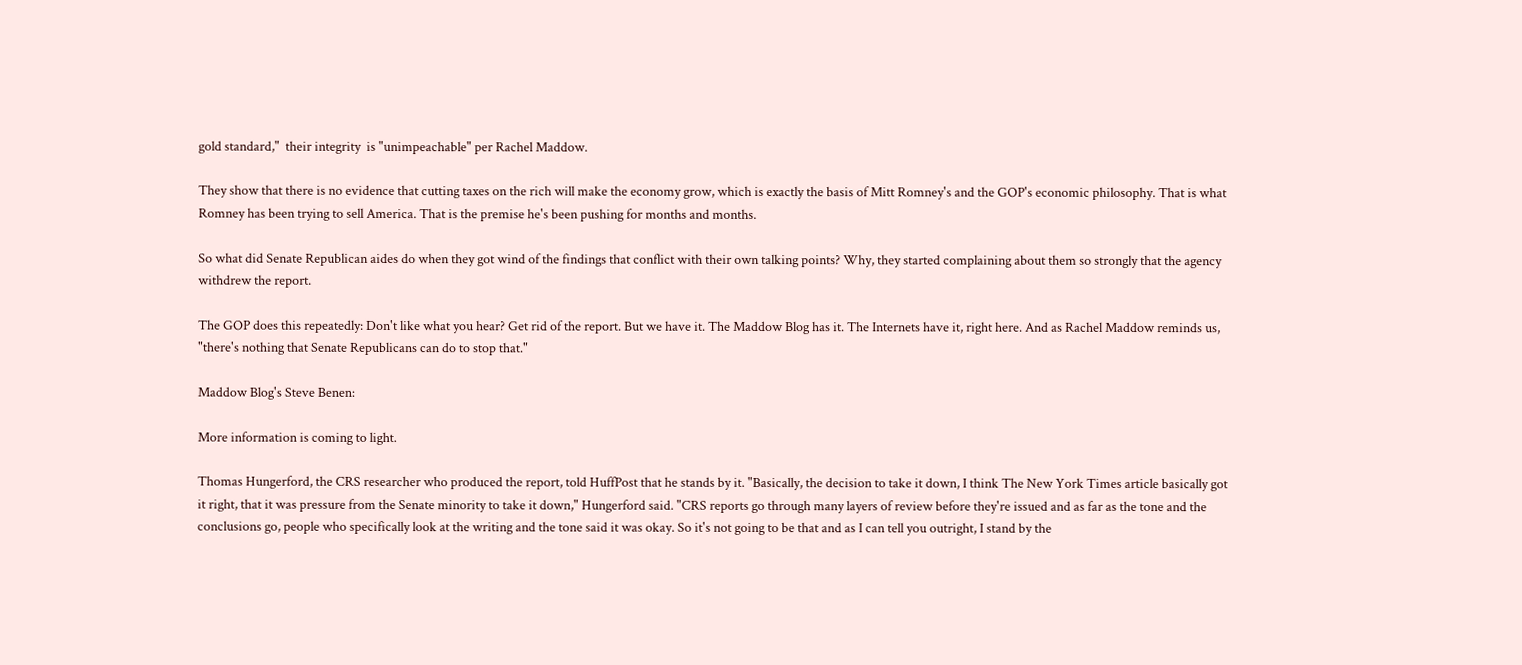gold standard,"  their integrity  is "unimpeachable" per Rachel Maddow.

They show that there is no evidence that cutting taxes on the rich will make the economy grow, which is exactly the basis of Mitt Romney's and the GOP's economic philosophy. That is what Romney has been trying to sell America. That is the premise he's been pushing for months and months.

So what did Senate Republican aides do when they got wind of the findings that conflict with their own talking points? Why, they started complaining about them so strongly that the agency withdrew the report.

The GOP does this repeatedly: Don't like what you hear? Get rid of the report. But we have it. The Maddow Blog has it. The Internets have it, right here. And as Rachel Maddow reminds us, "there's nothing that Senate Republicans can do to stop that."

Maddow Blog's Steve Benen:

More information is coming to light.

Thomas Hungerford, the CRS researcher who produced the report, told HuffPost that he stands by it. "Basically, the decision to take it down, I think The New York Times article basically got it right, that it was pressure from the Senate minority to take it down," Hungerford said. "CRS reports go through many layers of review before they're issued and as far as the tone and the conclusions go, people who specifically look at the writing and the tone said it was okay. So it's not going to be that and as I can tell you outright, I stand by the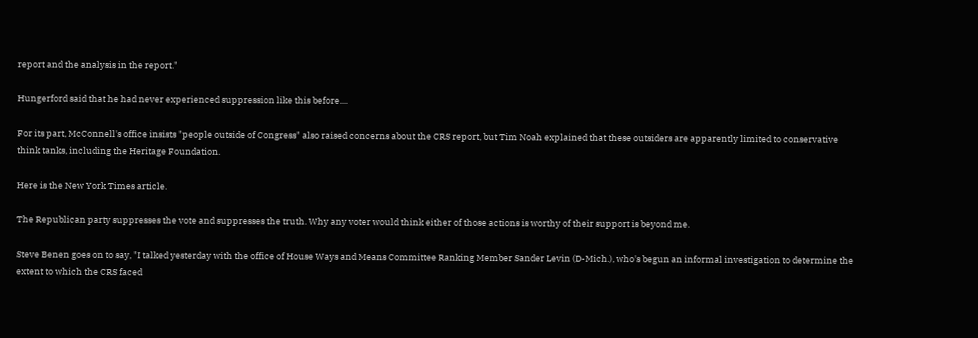report and the analysis in the report."

Hungerford said that he had never experienced suppression like this before....

For its part, McConnell's office insists "people outside of Congress" also raised concerns about the CRS report, but Tim Noah explained that these outsiders are apparently limited to conservative think tanks, including the Heritage Foundation.

Here is the New York Times article.

The Republican party suppresses the vote and suppresses the truth. Why any voter would think either of those actions is worthy of their support is beyond me.

Steve Benen goes on to say, "I talked yesterday with the office of House Ways and Means Committee Ranking Member Sander Levin (D-Mich.), who's begun an informal investigation to determine the extent to which the CRS faced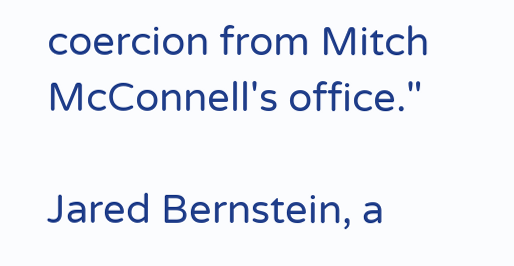coercion from Mitch McConnell's office."

Jared Bernstein, a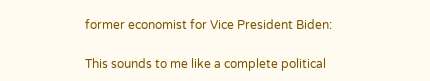former economist for Vice President Biden:

This sounds to me like a complete political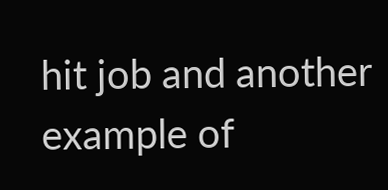hit job and another example of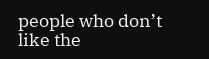people who don’t like the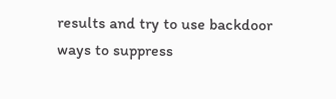results and try to use backdoor ways to suppress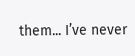them... I’ve never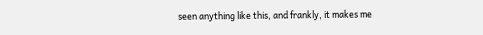seen anything like this, and frankly, it makes me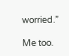worried.”

Me too.